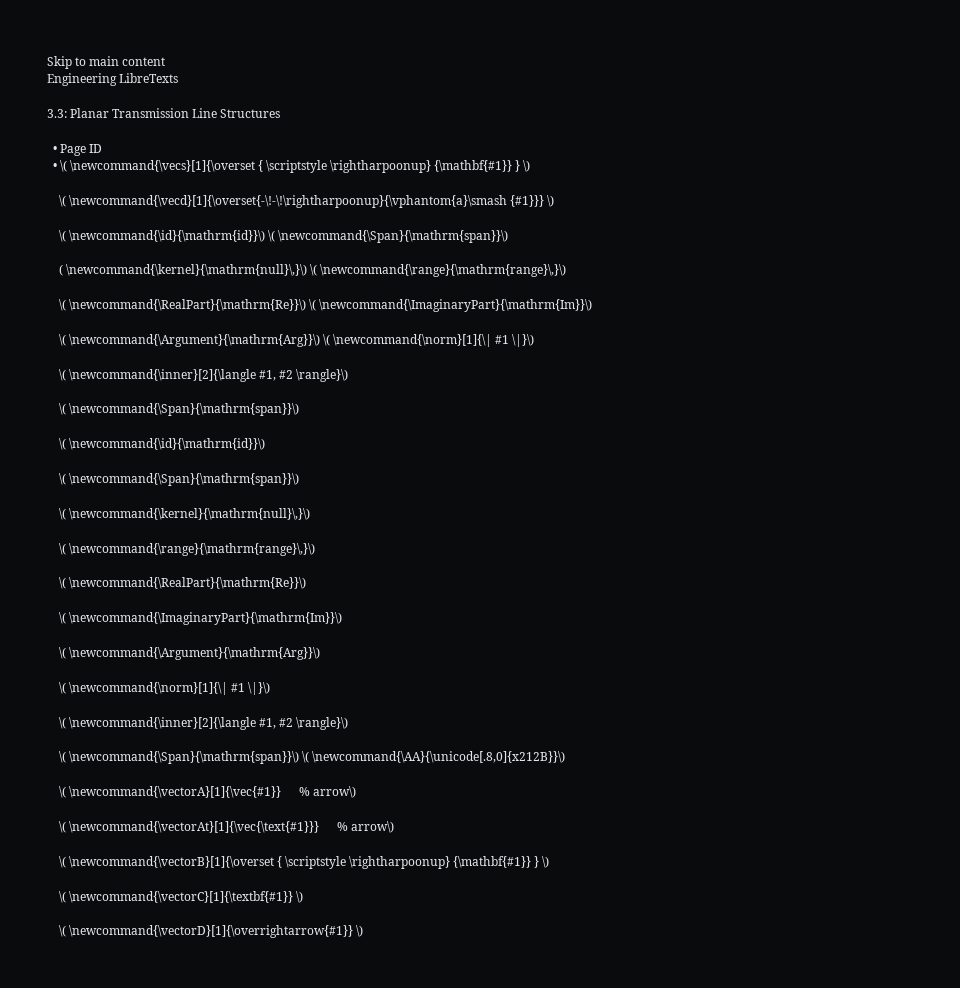Skip to main content
Engineering LibreTexts

3.3: Planar Transmission Line Structures

  • Page ID
  • \( \newcommand{\vecs}[1]{\overset { \scriptstyle \rightharpoonup} {\mathbf{#1}} } \)

    \( \newcommand{\vecd}[1]{\overset{-\!-\!\rightharpoonup}{\vphantom{a}\smash {#1}}} \)

    \( \newcommand{\id}{\mathrm{id}}\) \( \newcommand{\Span}{\mathrm{span}}\)

    ( \newcommand{\kernel}{\mathrm{null}\,}\) \( \newcommand{\range}{\mathrm{range}\,}\)

    \( \newcommand{\RealPart}{\mathrm{Re}}\) \( \newcommand{\ImaginaryPart}{\mathrm{Im}}\)

    \( \newcommand{\Argument}{\mathrm{Arg}}\) \( \newcommand{\norm}[1]{\| #1 \|}\)

    \( \newcommand{\inner}[2]{\langle #1, #2 \rangle}\)

    \( \newcommand{\Span}{\mathrm{span}}\)

    \( \newcommand{\id}{\mathrm{id}}\)

    \( \newcommand{\Span}{\mathrm{span}}\)

    \( \newcommand{\kernel}{\mathrm{null}\,}\)

    \( \newcommand{\range}{\mathrm{range}\,}\)

    \( \newcommand{\RealPart}{\mathrm{Re}}\)

    \( \newcommand{\ImaginaryPart}{\mathrm{Im}}\)

    \( \newcommand{\Argument}{\mathrm{Arg}}\)

    \( \newcommand{\norm}[1]{\| #1 \|}\)

    \( \newcommand{\inner}[2]{\langle #1, #2 \rangle}\)

    \( \newcommand{\Span}{\mathrm{span}}\) \( \newcommand{\AA}{\unicode[.8,0]{x212B}}\)

    \( \newcommand{\vectorA}[1]{\vec{#1}}      % arrow\)

    \( \newcommand{\vectorAt}[1]{\vec{\text{#1}}}      % arrow\)

    \( \newcommand{\vectorB}[1]{\overset { \scriptstyle \rightharpoonup} {\mathbf{#1}} } \)

    \( \newcommand{\vectorC}[1]{\textbf{#1}} \)

    \( \newcommand{\vectorD}[1]{\overrightarrow{#1}} \)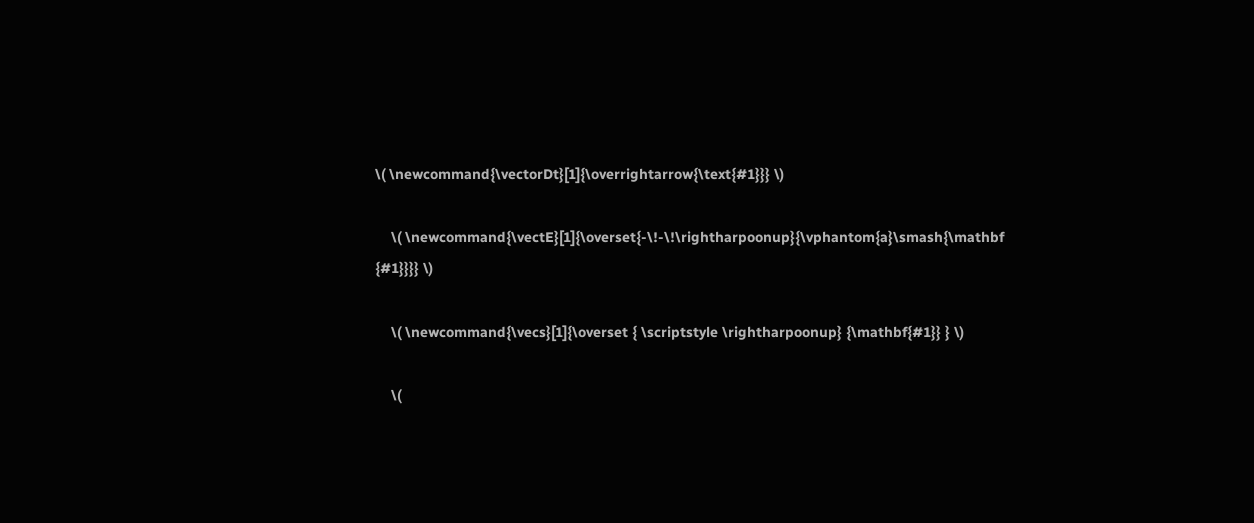\( \newcommand{\vectorDt}[1]{\overrightarrow{\text{#1}}} \)

    \( \newcommand{\vectE}[1]{\overset{-\!-\!\rightharpoonup}{\vphantom{a}\smash{\mathbf {#1}}}} \)

    \( \newcommand{\vecs}[1]{\overset { \scriptstyle \rightharpoonup} {\mathbf{#1}} } \)

    \(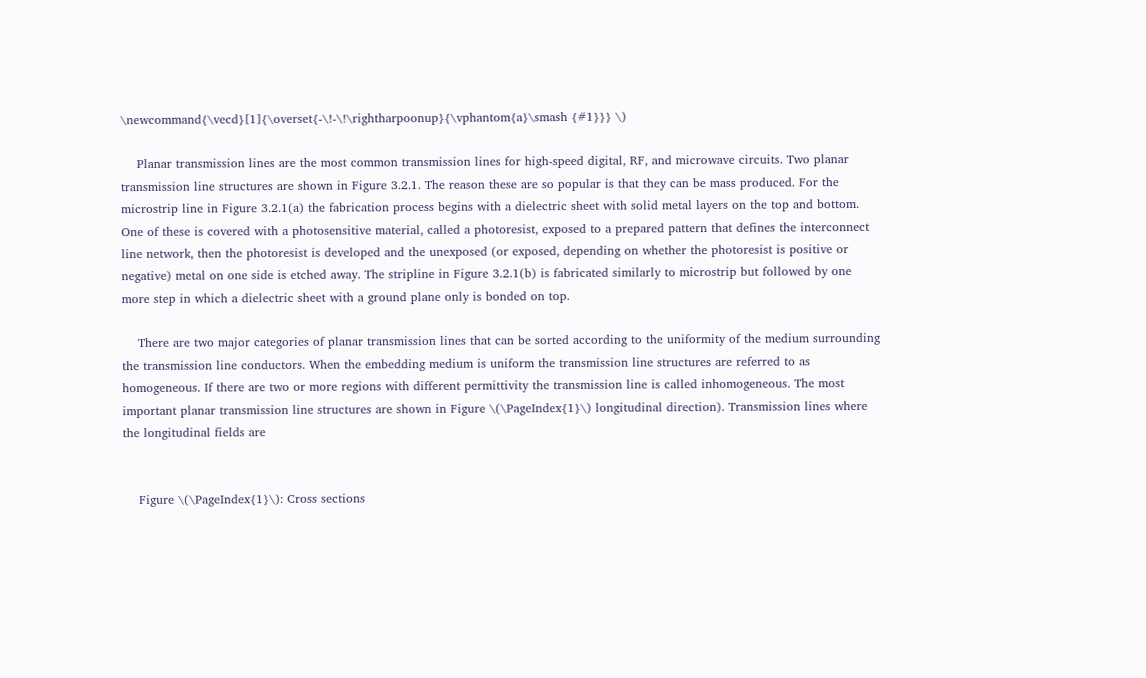\newcommand{\vecd}[1]{\overset{-\!-\!\rightharpoonup}{\vphantom{a}\smash {#1}}} \)

    Planar transmission lines are the most common transmission lines for high-speed digital, RF, and microwave circuits. Two planar transmission line structures are shown in Figure 3.2.1. The reason these are so popular is that they can be mass produced. For the microstrip line in Figure 3.2.1(a) the fabrication process begins with a dielectric sheet with solid metal layers on the top and bottom. One of these is covered with a photosensitive material, called a photoresist, exposed to a prepared pattern that defines the interconnect line network, then the photoresist is developed and the unexposed (or exposed, depending on whether the photoresist is positive or negative) metal on one side is etched away. The stripline in Figure 3.2.1(b) is fabricated similarly to microstrip but followed by one more step in which a dielectric sheet with a ground plane only is bonded on top.

    There are two major categories of planar transmission lines that can be sorted according to the uniformity of the medium surrounding the transmission line conductors. When the embedding medium is uniform the transmission line structures are referred to as homogeneous. If there are two or more regions with different permittivity the transmission line is called inhomogeneous. The most important planar transmission line structures are shown in Figure \(\PageIndex{1}\) longitudinal direction). Transmission lines where the longitudinal fields are


    Figure \(\PageIndex{1}\): Cross sections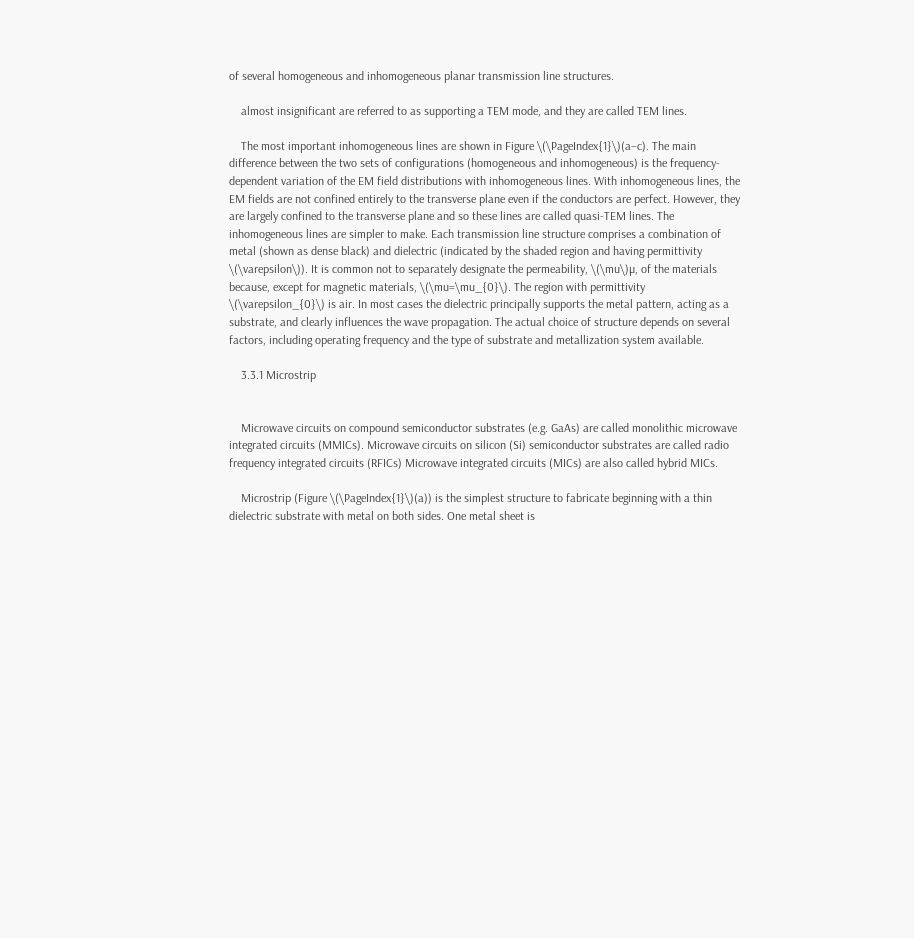of several homogeneous and inhomogeneous planar transmission line structures.

    almost insignificant are referred to as supporting a TEM mode, and they are called TEM lines.

    The most important inhomogeneous lines are shown in Figure \(\PageIndex{1}\)(a–c). The main difference between the two sets of configurations (homogeneous and inhomogeneous) is the frequency-dependent variation of the EM field distributions with inhomogeneous lines. With inhomogeneous lines, the EM fields are not confined entirely to the transverse plane even if the conductors are perfect. However, they are largely confined to the transverse plane and so these lines are called quasi-TEM lines. The inhomogeneous lines are simpler to make. Each transmission line structure comprises a combination of metal (shown as dense black) and dielectric (indicated by the shaded region and having permittivity \(\varepsilon\)). It is common not to separately designate the permeability, \(\mu\)µ, of the materials because, except for magnetic materials, \(\mu=\mu_{0}\). The region with permittivity \(\varepsilon_{0}\) is air. In most cases the dielectric principally supports the metal pattern, acting as a substrate, and clearly influences the wave propagation. The actual choice of structure depends on several factors, including operating frequency and the type of substrate and metallization system available.

    3.3.1 Microstrip


    Microwave circuits on compound semiconductor substrates (e.g. GaAs) are called monolithic microwave integrated circuits (MMICs). Microwave circuits on silicon (Si) semiconductor substrates are called radio frequency integrated circuits (RFICs) Microwave integrated circuits (MICs) are also called hybrid MICs.

    Microstrip (Figure \(\PageIndex{1}\)(a)) is the simplest structure to fabricate beginning with a thin dielectric substrate with metal on both sides. One metal sheet is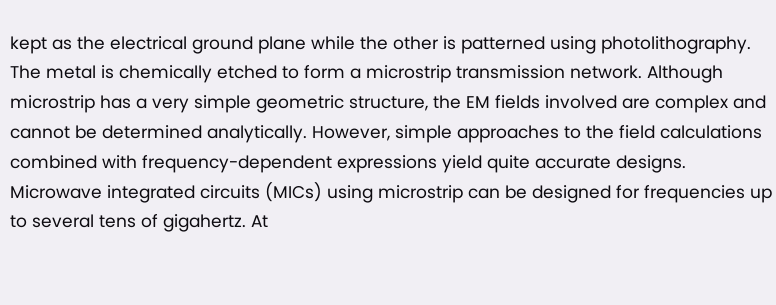kept as the electrical ground plane while the other is patterned using photolithography. The metal is chemically etched to form a microstrip transmission network. Although microstrip has a very simple geometric structure, the EM fields involved are complex and cannot be determined analytically. However, simple approaches to the field calculations combined with frequency-dependent expressions yield quite accurate designs. Microwave integrated circuits (MICs) using microstrip can be designed for frequencies up to several tens of gigahertz. At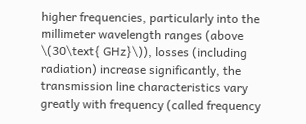higher frequencies, particularly into the millimeter wavelength ranges (above \(30\text{ GHz}\)), losses (including radiation) increase significantly, the transmission line characteristics vary greatly with frequency (called frequency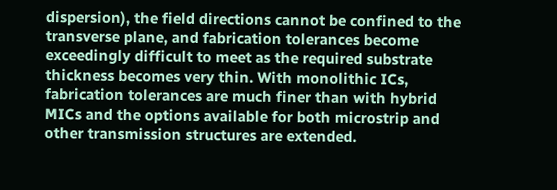dispersion), the field directions cannot be confined to the transverse plane, and fabrication tolerances become exceedingly difficult to meet as the required substrate thickness becomes very thin. With monolithic ICs, fabrication tolerances are much finer than with hybrid MICs and the options available for both microstrip and other transmission structures are extended.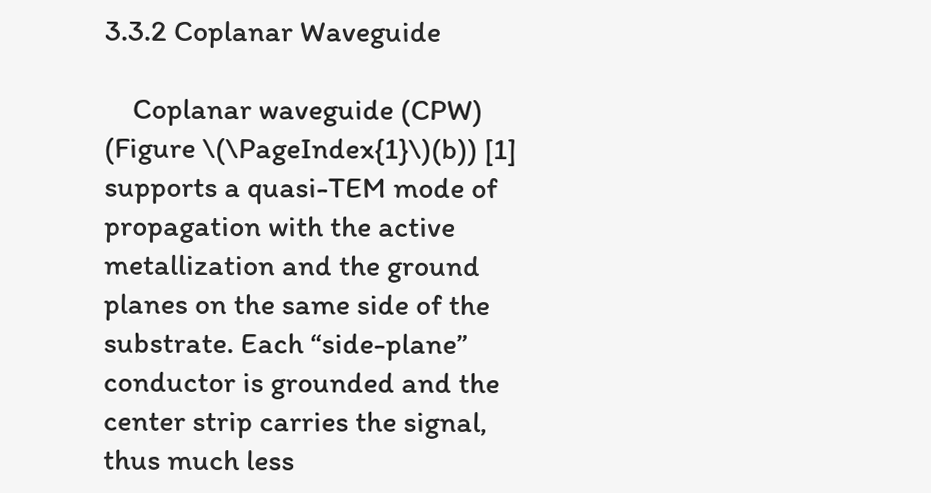3.3.2 Coplanar Waveguide

    Coplanar waveguide (CPW) (Figure \(\PageIndex{1}\)(b)) [1] supports a quasi-TEM mode of propagation with the active metallization and the ground planes on the same side of the substrate. Each “side-plane” conductor is grounded and the center strip carries the signal, thus much less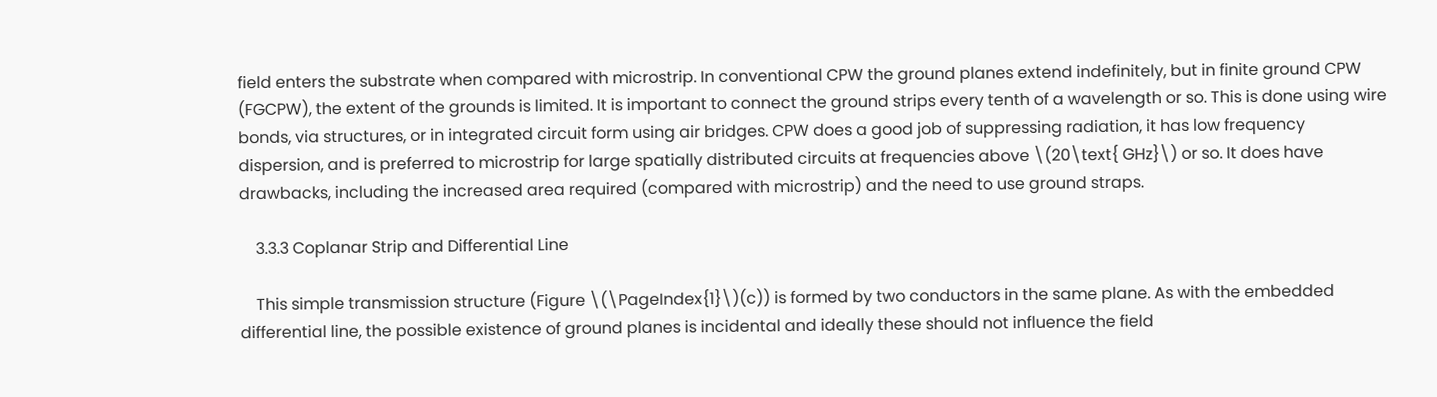field enters the substrate when compared with microstrip. In conventional CPW the ground planes extend indefinitely, but in finite ground CPW (FGCPW), the extent of the grounds is limited. It is important to connect the ground strips every tenth of a wavelength or so. This is done using wire bonds, via structures, or in integrated circuit form using air bridges. CPW does a good job of suppressing radiation, it has low frequency dispersion, and is preferred to microstrip for large spatially distributed circuits at frequencies above \(20\text{ GHz}\) or so. It does have drawbacks, including the increased area required (compared with microstrip) and the need to use ground straps.

    3.3.3 Coplanar Strip and Differential Line

    This simple transmission structure (Figure \(\PageIndex{1}\)(c)) is formed by two conductors in the same plane. As with the embedded differential line, the possible existence of ground planes is incidental and ideally these should not influence the field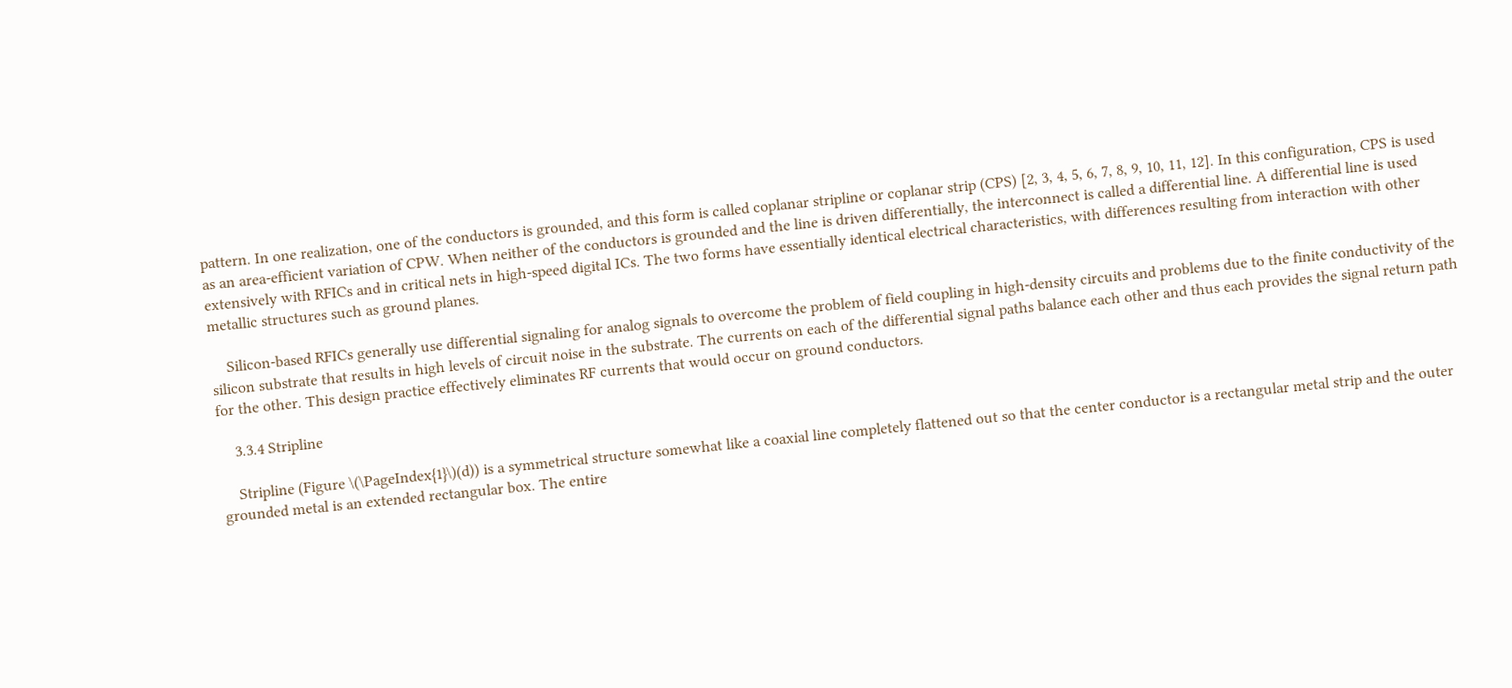pattern. In one realization, one of the conductors is grounded, and this form is called coplanar stripline or coplanar strip (CPS) [2, 3, 4, 5, 6, 7, 8, 9, 10, 11, 12]. In this configuration, CPS is used as an area-efficient variation of CPW. When neither of the conductors is grounded and the line is driven differentially, the interconnect is called a differential line. A differential line is used extensively with RFICs and in critical nets in high-speed digital ICs. The two forms have essentially identical electrical characteristics, with differences resulting from interaction with other metallic structures such as ground planes.

    Silicon-based RFICs generally use differential signaling for analog signals to overcome the problem of field coupling in high-density circuits and problems due to the finite conductivity of the silicon substrate that results in high levels of circuit noise in the substrate. The currents on each of the differential signal paths balance each other and thus each provides the signal return path for the other. This design practice effectively eliminates RF currents that would occur on ground conductors.

    3.3.4 Stripline

    Stripline (Figure \(\PageIndex{1}\)(d)) is a symmetrical structure somewhat like a coaxial line completely flattened out so that the center conductor is a rectangular metal strip and the outer grounded metal is an extended rectangular box. The entire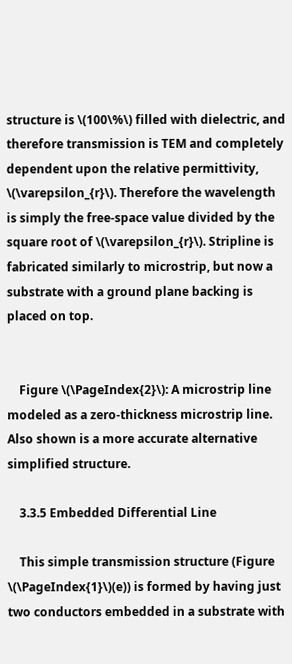structure is \(100\%\) filled with dielectric, and therefore transmission is TEM and completely dependent upon the relative permittivity, \(\varepsilon_{r}\). Therefore the wavelength is simply the free-space value divided by the square root of \(\varepsilon_{r}\). Stripline is fabricated similarly to microstrip, but now a substrate with a ground plane backing is placed on top.


    Figure \(\PageIndex{2}\): A microstrip line modeled as a zero-thickness microstrip line. Also shown is a more accurate alternative simplified structure.

    3.3.5 Embedded Differential Line

    This simple transmission structure (Figure \(\PageIndex{1}\)(e)) is formed by having just two conductors embedded in a substrate with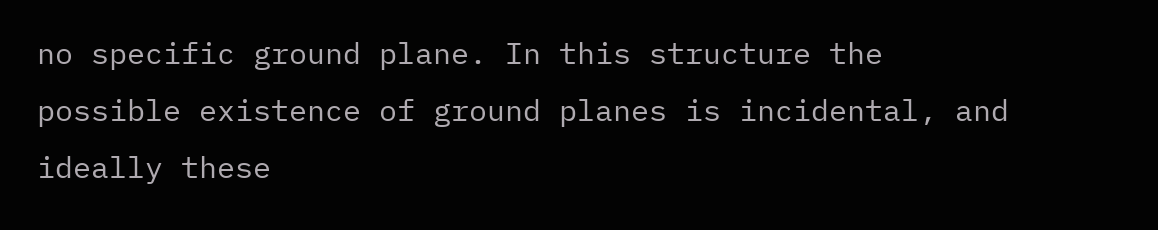no specific ground plane. In this structure the possible existence of ground planes is incidental, and ideally these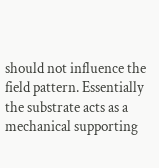should not influence the field pattern. Essentially the substrate acts as a mechanical supporting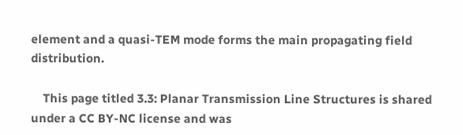element and a quasi-TEM mode forms the main propagating field distribution.

    This page titled 3.3: Planar Transmission Line Structures is shared under a CC BY-NC license and was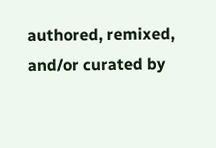authored, remixed, and/or curated by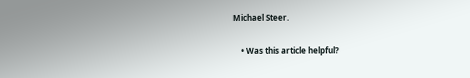Michael Steer.

    • Was this article helpful?